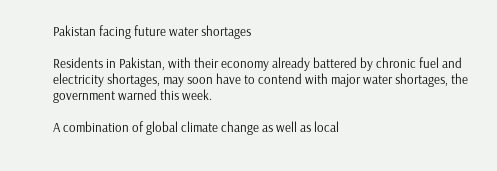Pakistan facing future water shortages

Residents in Pakistan, with their economy already battered by chronic fuel and electricity shortages, may soon have to contend with major water shortages, the government warned this week.

A combination of global climate change as well as local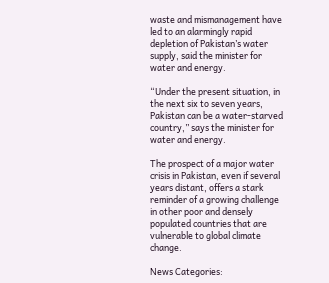waste and mismanagement have led to an alarmingly rapid depletion of Pakistan’s water supply, said the minister for water and energy.

“Under the present situation, in the next six to seven years, Pakistan can be a water-starved country,” says the minister for water and energy.

The prospect of a major water crisis in Pakistan, even if several years distant, offers a stark reminder of a growing challenge in other poor and densely populated countries that are vulnerable to global climate change.

News Categories: